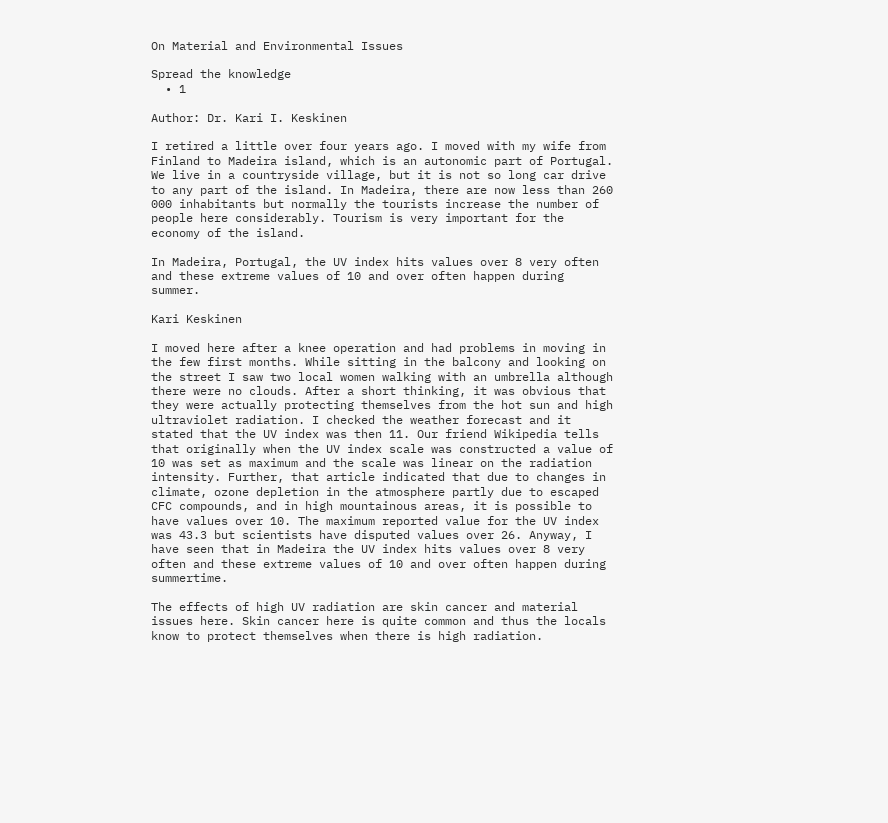On Material and Environmental Issues

Spread the knowledge
  • 1

Author: Dr. Kari I. Keskinen

I retired a little over four years ago. I moved with my wife from Finland to Madeira island, which is an autonomic part of Portugal. We live in a countryside village, but it is not so long car drive to any part of the island. In Madeira, there are now less than 260 000 inhabitants but normally the tourists increase the number of people here considerably. Tourism is very important for the economy of the island.

In Madeira, Portugal, the UV index hits values over 8 very often and these extreme values of 10 and over often happen during summer.

Kari Keskinen

I moved here after a knee operation and had problems in moving in the few first months. While sitting in the balcony and looking on the street I saw two local women walking with an umbrella although there were no clouds. After a short thinking, it was obvious that they were actually protecting themselves from the hot sun and high ultraviolet radiation. I checked the weather forecast and it stated that the UV index was then 11. Our friend Wikipedia tells that originally when the UV index scale was constructed a value of 10 was set as maximum and the scale was linear on the radiation intensity. Further, that article indicated that due to changes in climate, ozone depletion in the atmosphere partly due to escaped CFC compounds, and in high mountainous areas, it is possible to have values over 10. The maximum reported value for the UV index was 43.3 but scientists have disputed values over 26. Anyway, I have seen that in Madeira the UV index hits values over 8 very often and these extreme values of 10 and over often happen during summertime.

The effects of high UV radiation are skin cancer and material issues here. Skin cancer here is quite common and thus the locals know to protect themselves when there is high radiation.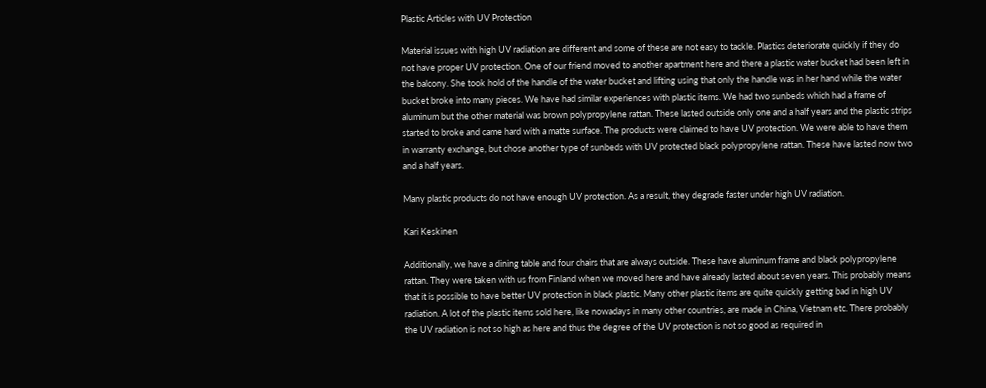Plastic Articles with UV Protection

Material issues with high UV radiation are different and some of these are not easy to tackle. Plastics deteriorate quickly if they do not have proper UV protection. One of our friend moved to another apartment here and there a plastic water bucket had been left in the balcony. She took hold of the handle of the water bucket and lifting using that only the handle was in her hand while the water bucket broke into many pieces. We have had similar experiences with plastic items. We had two sunbeds which had a frame of aluminum but the other material was brown polypropylene rattan. These lasted outside only one and a half years and the plastic strips started to broke and came hard with a matte surface. The products were claimed to have UV protection. We were able to have them in warranty exchange, but chose another type of sunbeds with UV protected black polypropylene rattan. These have lasted now two and a half years.

Many plastic products do not have enough UV protection. As a result, they degrade faster under high UV radiation.

Kari Keskinen

Additionally, we have a dining table and four chairs that are always outside. These have aluminum frame and black polypropylene rattan. They were taken with us from Finland when we moved here and have already lasted about seven years. This probably means that it is possible to have better UV protection in black plastic. Many other plastic items are quite quickly getting bad in high UV radiation. A lot of the plastic items sold here, like nowadays in many other countries, are made in China, Vietnam etc. There probably the UV radiation is not so high as here and thus the degree of the UV protection is not so good as required in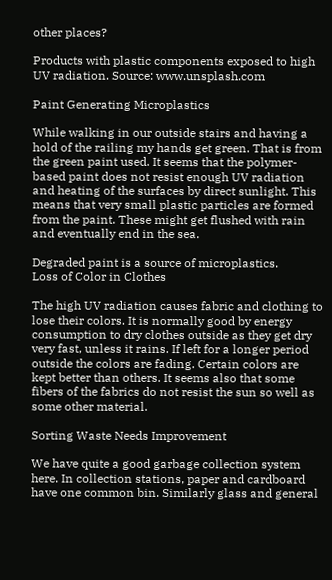other places?

Products with plastic components exposed to high UV radiation. Source: www.unsplash.com

Paint Generating Microplastics

While walking in our outside stairs and having a hold of the railing my hands get green. That is from the green paint used. It seems that the polymer-based paint does not resist enough UV radiation and heating of the surfaces by direct sunlight. This means that very small plastic particles are formed from the paint. These might get flushed with rain and eventually end in the sea.

Degraded paint is a source of microplastics.
Loss of Color in Clothes

The high UV radiation causes fabric and clothing to lose their colors. It is normally good by energy consumption to dry clothes outside as they get dry very fast, unless it rains. If left for a longer period outside the colors are fading. Certain colors are kept better than others. It seems also that some fibers of the fabrics do not resist the sun so well as some other material.

Sorting Waste Needs Improvement

We have quite a good garbage collection system here. In collection stations, paper and cardboard have one common bin. Similarly glass and general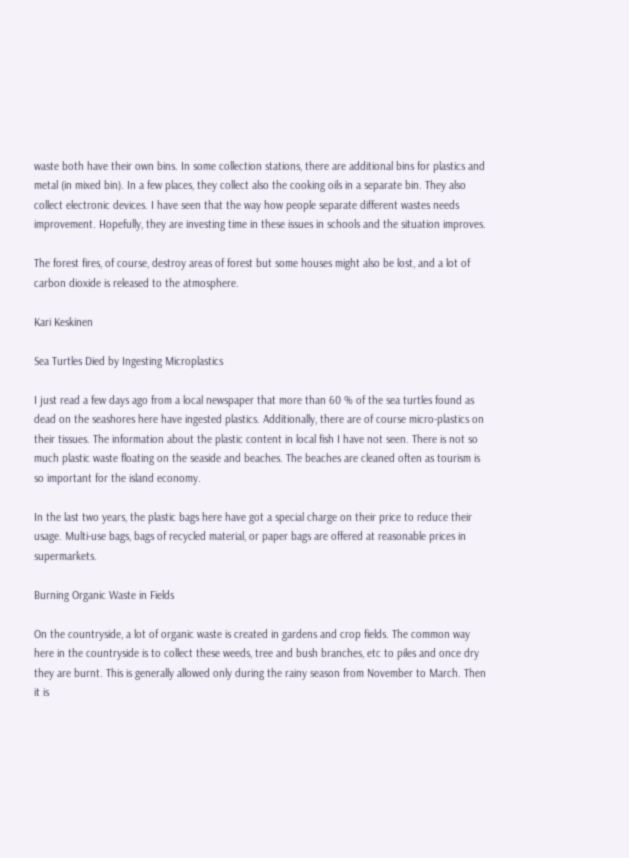waste both have their own bins. In some collection stations, there are additional bins for plastics and metal (in mixed bin). In a few places, they collect also the cooking oils in a separate bin. They also collect electronic devices. I have seen that the way how people separate different wastes needs improvement. Hopefully, they are investing time in these issues in schools and the situation improves.

The forest fires, of course, destroy areas of forest but some houses might also be lost, and a lot of carbon dioxide is released to the atmosphere.

Kari Keskinen

Sea Turtles Died by Ingesting Microplastics

I just read a few days ago from a local newspaper that more than 60 % of the sea turtles found as dead on the seashores here have ingested plastics. Additionally, there are of course micro-plastics on their tissues. The information about the plastic content in local fish I have not seen. There is not so much plastic waste floating on the seaside and beaches. The beaches are cleaned often as tourism is so important for the island economy.

In the last two years, the plastic bags here have got a special charge on their price to reduce their usage. Multi-use bags, bags of recycled material, or paper bags are offered at reasonable prices in supermarkets.

Burning Organic Waste in Fields

On the countryside, a lot of organic waste is created in gardens and crop fields. The common way here in the countryside is to collect these weeds, tree and bush branches, etc to piles and once dry they are burnt. This is generally allowed only during the rainy season from November to March. Then it is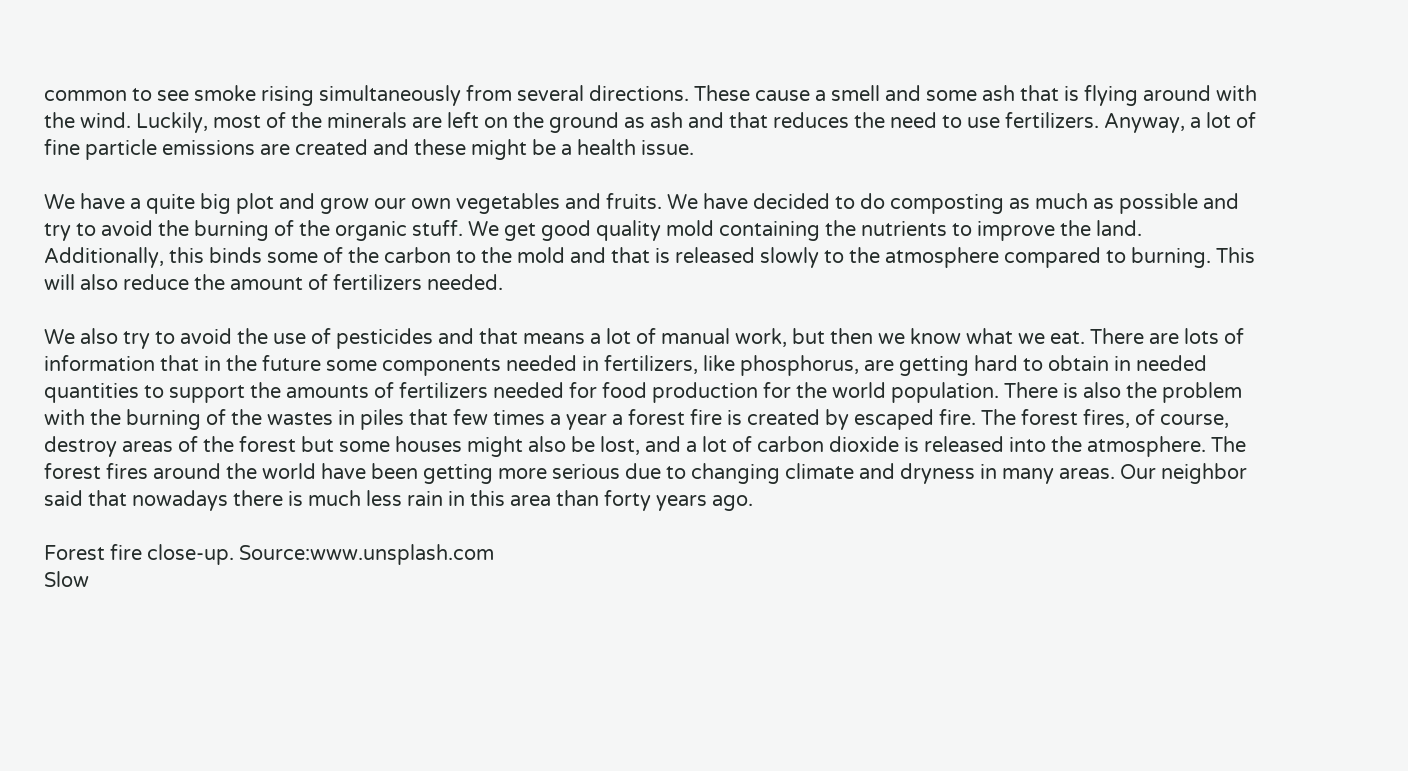common to see smoke rising simultaneously from several directions. These cause a smell and some ash that is flying around with the wind. Luckily, most of the minerals are left on the ground as ash and that reduces the need to use fertilizers. Anyway, a lot of fine particle emissions are created and these might be a health issue.

We have a quite big plot and grow our own vegetables and fruits. We have decided to do composting as much as possible and try to avoid the burning of the organic stuff. We get good quality mold containing the nutrients to improve the land. Additionally, this binds some of the carbon to the mold and that is released slowly to the atmosphere compared to burning. This will also reduce the amount of fertilizers needed.

We also try to avoid the use of pesticides and that means a lot of manual work, but then we know what we eat. There are lots of information that in the future some components needed in fertilizers, like phosphorus, are getting hard to obtain in needed quantities to support the amounts of fertilizers needed for food production for the world population. There is also the problem with the burning of the wastes in piles that few times a year a forest fire is created by escaped fire. The forest fires, of course, destroy areas of the forest but some houses might also be lost, and a lot of carbon dioxide is released into the atmosphere. The forest fires around the world have been getting more serious due to changing climate and dryness in many areas. Our neighbor said that nowadays there is much less rain in this area than forty years ago.

Forest fire close-up. Source:www.unsplash.com
Slow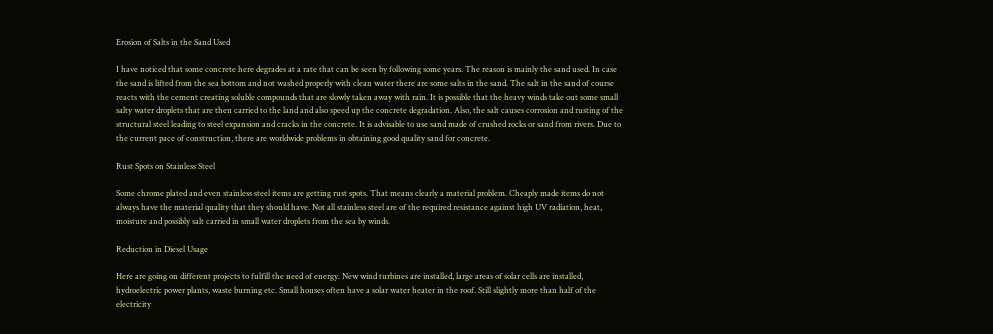Erosion of Salts in the Sand Used

I have noticed that some concrete here degrades at a rate that can be seen by following some years. The reason is mainly the sand used. In case the sand is lifted from the sea bottom and not washed properly with clean water there are some salts in the sand. The salt in the sand of course reacts with the cement creating soluble compounds that are slowly taken away with rain. It is possible that the heavy winds take out some small salty water droplets that are then carried to the land and also speed up the concrete degradation. Also, the salt causes corrosion and rusting of the structural steel leading to steel expansion and cracks in the concrete. It is advisable to use sand made of crushed rocks or sand from rivers. Due to the current pace of construction, there are worldwide problems in obtaining good quality sand for concrete.

Rust Spots on Stainless Steel

Some chrome plated and even stainless steel items are getting rust spots. That means clearly a material problem. Cheaply made items do not always have the material quality that they should have. Not all stainless steel are of the required resistance against high UV radiation, heat, moisture and possibly salt carried in small water droplets from the sea by winds.

Reduction in Diesel Usage

Here are going on different projects to fulfill the need of energy. New wind turbines are installed, large areas of solar cells are installed, hydroelectric power plants, waste burning etc. Small houses often have a solar water heater in the roof. Still slightly more than half of the electricity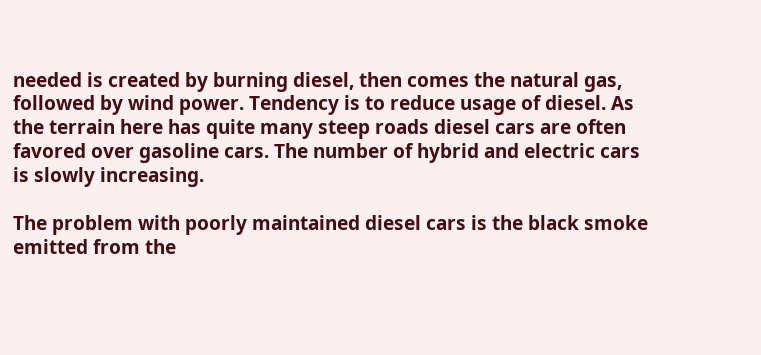needed is created by burning diesel, then comes the natural gas, followed by wind power. Tendency is to reduce usage of diesel. As the terrain here has quite many steep roads diesel cars are often favored over gasoline cars. The number of hybrid and electric cars is slowly increasing.

The problem with poorly maintained diesel cars is the black smoke emitted from the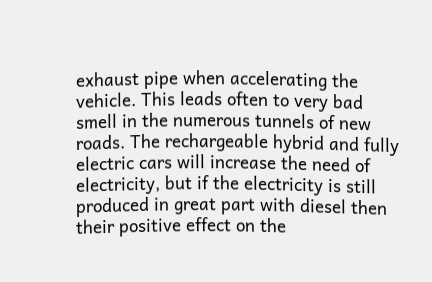exhaust pipe when accelerating the vehicle. This leads often to very bad smell in the numerous tunnels of new roads. The rechargeable hybrid and fully electric cars will increase the need of electricity, but if the electricity is still produced in great part with diesel then their positive effect on the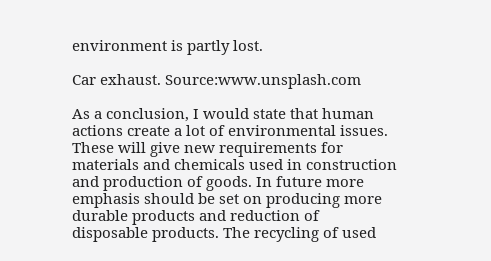environment is partly lost.

Car exhaust. Source:www.unsplash.com

As a conclusion, I would state that human actions create a lot of environmental issues. These will give new requirements for materials and chemicals used in construction and production of goods. In future more emphasis should be set on producing more durable products and reduction of disposable products. The recycling of used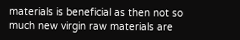materials is beneficial as then not so much new virgin raw materials are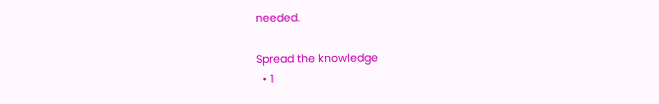needed.

Spread the knowledge
  • 1